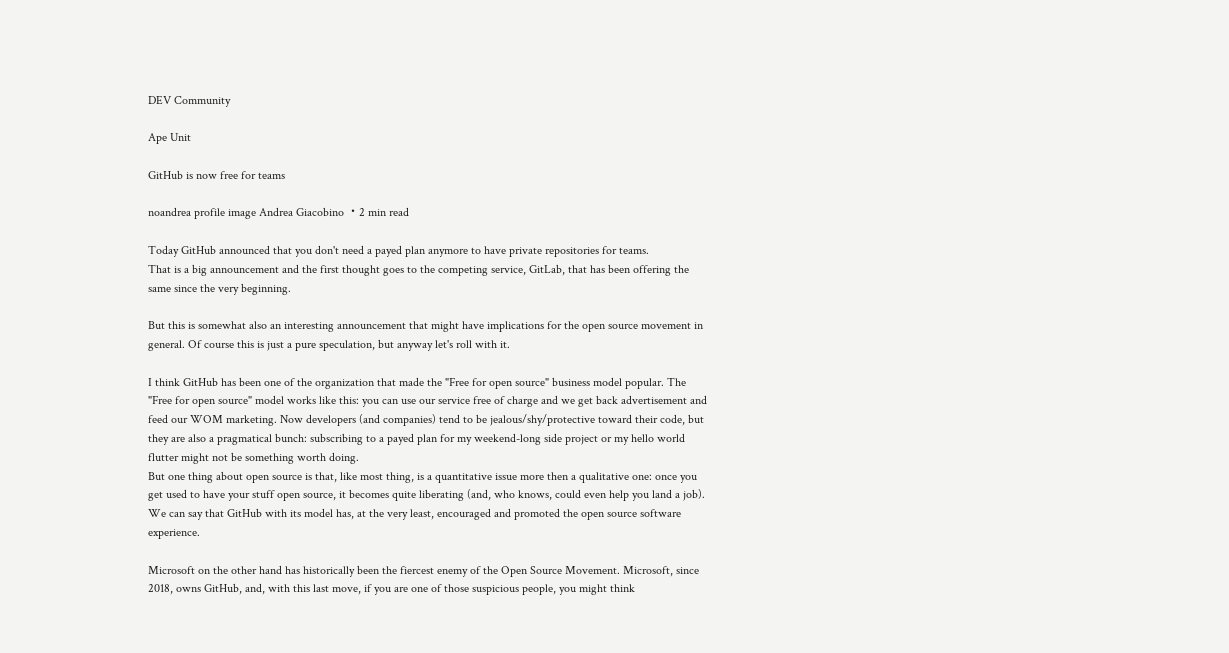DEV Community

Ape Unit

GitHub is now free for teams

noandrea profile image Andrea Giacobino ・2 min read

Today GitHub announced that you don't need a payed plan anymore to have private repositories for teams.
That is a big announcement and the first thought goes to the competing service, GitLab, that has been offering the same since the very beginning.

But this is somewhat also an interesting announcement that might have implications for the open source movement in general. Of course this is just a pure speculation, but anyway let's roll with it.

I think GitHub has been one of the organization that made the "Free for open source" business model popular. The "Free for open source" model works like this: you can use our service free of charge and we get back advertisement and feed our WOM marketing. Now developers (and companies) tend to be jealous/shy/protective toward their code, but they are also a pragmatical bunch: subscribing to a payed plan for my weekend-long side project or my hello world flutter might not be something worth doing.
But one thing about open source is that, like most thing, is a quantitative issue more then a qualitative one: once you get used to have your stuff open source, it becomes quite liberating (and, who knows, could even help you land a job). We can say that GitHub with its model has, at the very least, encouraged and promoted the open source software experience.

Microsoft on the other hand has historically been the fiercest enemy of the Open Source Movement. Microsoft, since 2018, owns GitHub, and, with this last move, if you are one of those suspicious people, you might think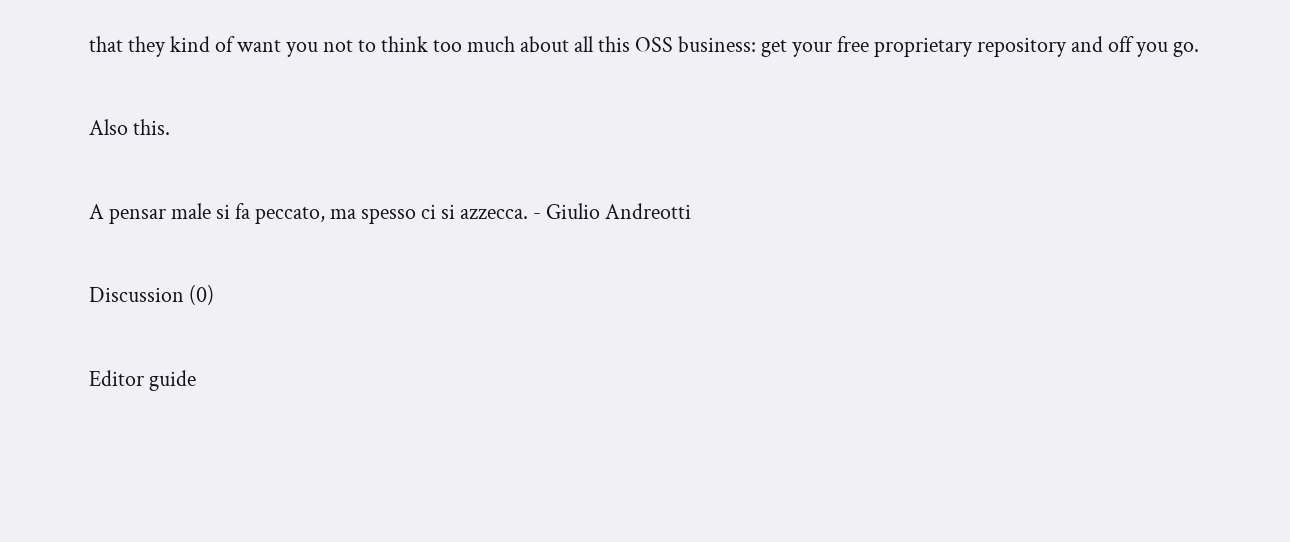that they kind of want you not to think too much about all this OSS business: get your free proprietary repository and off you go.

Also this.

A pensar male si fa peccato, ma spesso ci si azzecca. - Giulio Andreotti

Discussion (0)

Editor guide